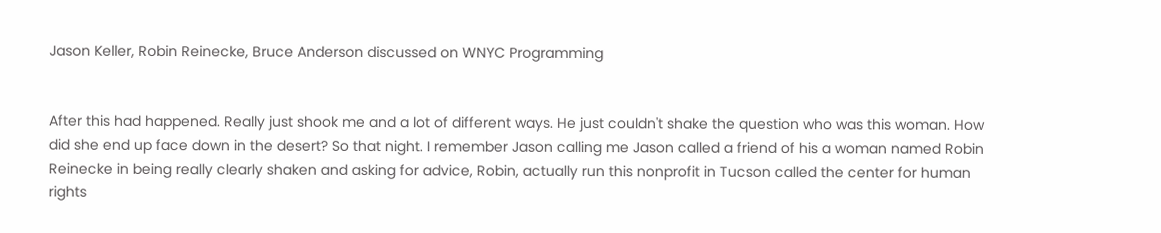Jason Keller, Robin Reinecke, Bruce Anderson discussed on WNYC Programming


After this had happened. Really just shook me and a lot of different ways. He just couldn't shake the question who was this woman. How did she end up face down in the desert? So that night. I remember Jason calling me Jason called a friend of his a woman named Robin Reinecke in being really clearly shaken and asking for advice, Robin, actually run this nonprofit in Tucson called the center for human rights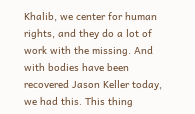Khalib, we center for human rights, and they do a lot of work with the missing. And with bodies have been recovered Jason Keller today, we had this. This thing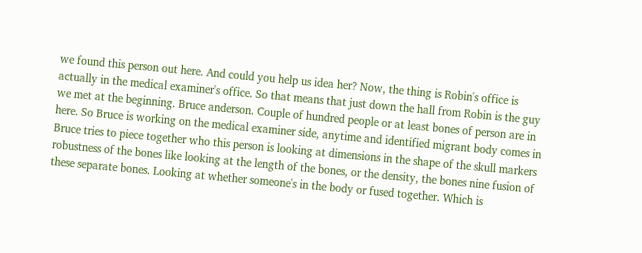we found this person out here. And could you help us idea her? Now, the thing is Robin's office is actually in the medical examiner's office. So that means that just down the hall from Robin is the guy we met at the beginning. Bruce anderson. Couple of hundred people or at least bones of person are in here. So Bruce is working on the medical examiner side, anytime and identified migrant body comes in Bruce tries to piece together who this person is looking at dimensions in the shape of the skull markers robustness of the bones like looking at the length of the bones, or the density, the bones nine fusion of these separate bones. Looking at whether someone's in the body or fused together. Which is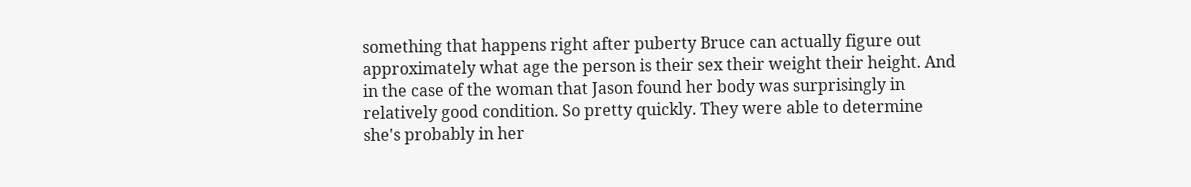something that happens right after puberty Bruce can actually figure out approximately what age the person is their sex their weight their height. And in the case of the woman that Jason found her body was surprisingly in relatively good condition. So pretty quickly. They were able to determine she's probably in her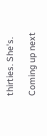thirties. She's.

Coming up next